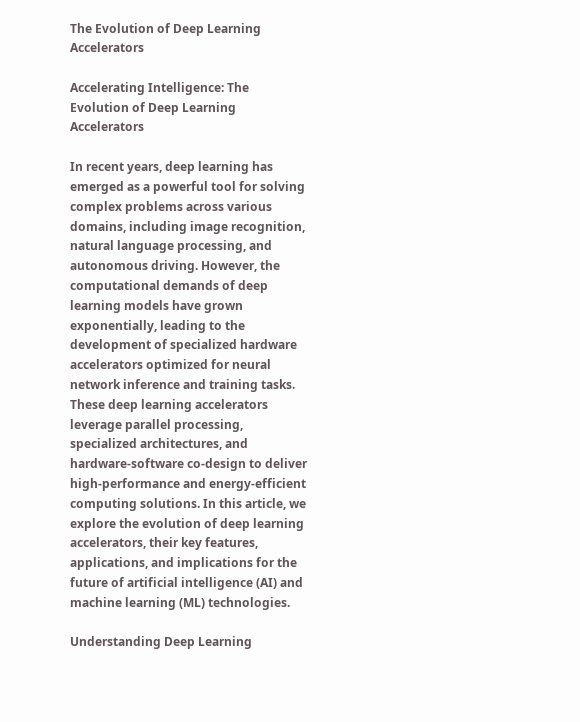The Evolution of Deep Learning Accelerators

Accelerating Intelligence: The Evolution of Deep Learning Accelerators

In recent years, deep learning has emerged as a powerful tool for solving complex problems across various domains, including image recognition, natural language processing, and autonomous driving. However, the computational demands of deep learning models have grown exponentially, leading to the development of specialized hardware accelerators optimized for neural network inference and training tasks. These deep learning accelerators leverage parallel processing, specialized architectures, and hardware-software co-design to deliver high-performance and energy-efficient computing solutions. In this article, we explore the evolution of deep learning accelerators, their key features, applications, and implications for the future of artificial intelligence (AI) and machine learning (ML) technologies.

Understanding Deep Learning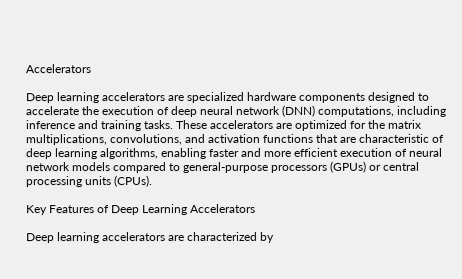Accelerators

Deep learning accelerators are specialized hardware components designed to accelerate the execution of deep neural network (DNN) computations, including inference and training tasks. These accelerators are optimized for the matrix multiplications, convolutions, and activation functions that are characteristic of deep learning algorithms, enabling faster and more efficient execution of neural network models compared to general-purpose processors (GPUs) or central processing units (CPUs).

Key Features of Deep Learning Accelerators

Deep learning accelerators are characterized by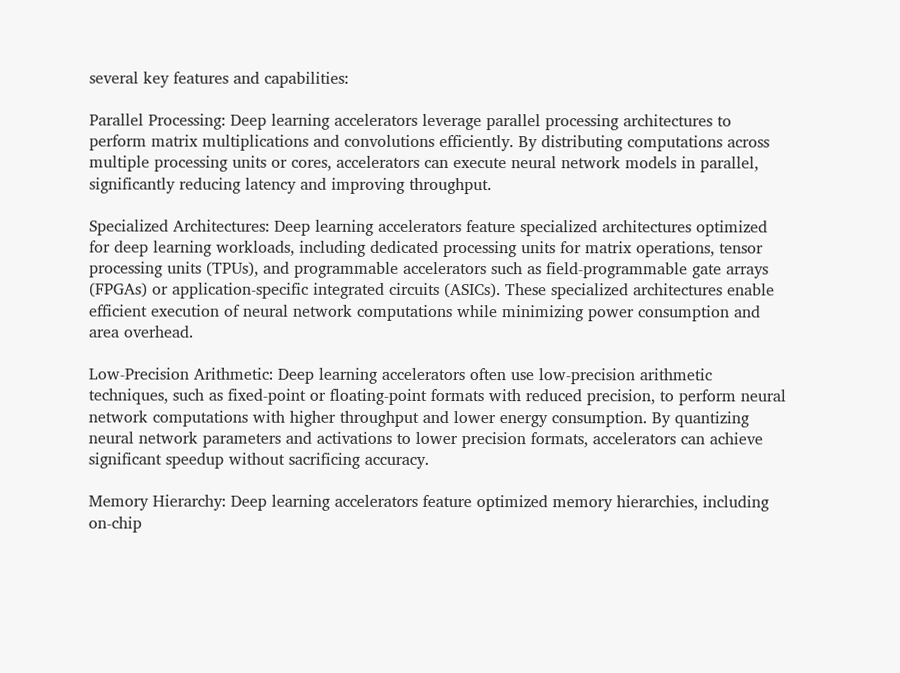several key features and capabilities:

Parallel Processing: Deep learning accelerators leverage parallel processing architectures to perform matrix multiplications and convolutions efficiently. By distributing computations across multiple processing units or cores, accelerators can execute neural network models in parallel, significantly reducing latency and improving throughput.

Specialized Architectures: Deep learning accelerators feature specialized architectures optimized for deep learning workloads, including dedicated processing units for matrix operations, tensor processing units (TPUs), and programmable accelerators such as field-programmable gate arrays (FPGAs) or application-specific integrated circuits (ASICs). These specialized architectures enable efficient execution of neural network computations while minimizing power consumption and area overhead.

Low-Precision Arithmetic: Deep learning accelerators often use low-precision arithmetic techniques, such as fixed-point or floating-point formats with reduced precision, to perform neural network computations with higher throughput and lower energy consumption. By quantizing neural network parameters and activations to lower precision formats, accelerators can achieve significant speedup without sacrificing accuracy.

Memory Hierarchy: Deep learning accelerators feature optimized memory hierarchies, including on-chip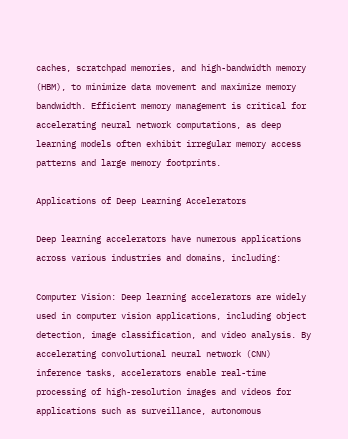caches, scratchpad memories, and high-bandwidth memory (HBM), to minimize data movement and maximize memory bandwidth. Efficient memory management is critical for accelerating neural network computations, as deep learning models often exhibit irregular memory access patterns and large memory footprints.

Applications of Deep Learning Accelerators

Deep learning accelerators have numerous applications across various industries and domains, including:

Computer Vision: Deep learning accelerators are widely used in computer vision applications, including object detection, image classification, and video analysis. By accelerating convolutional neural network (CNN) inference tasks, accelerators enable real-time processing of high-resolution images and videos for applications such as surveillance, autonomous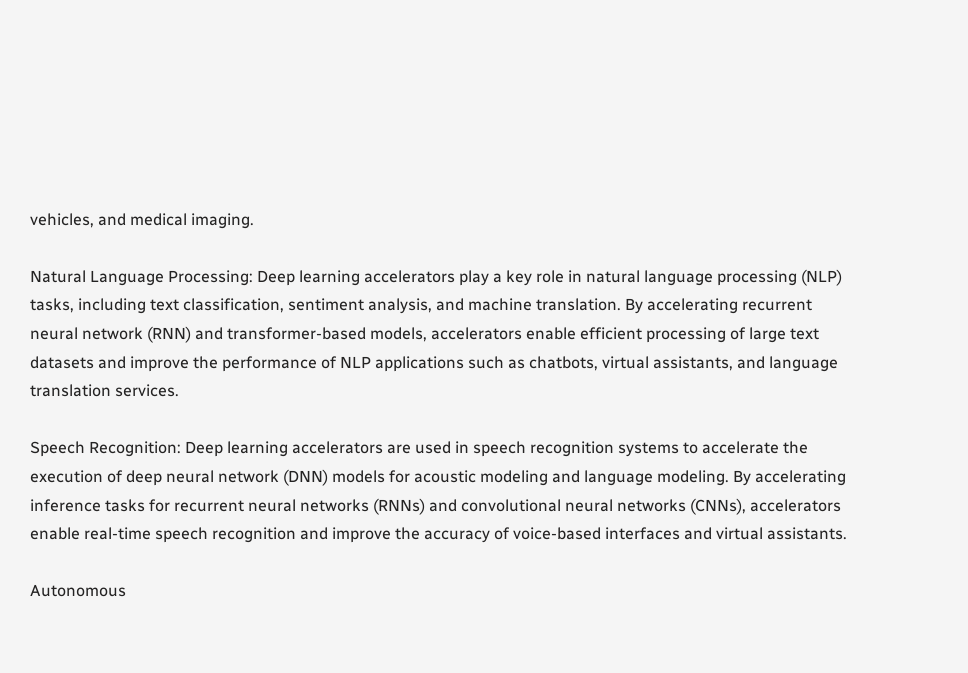vehicles, and medical imaging.

Natural Language Processing: Deep learning accelerators play a key role in natural language processing (NLP) tasks, including text classification, sentiment analysis, and machine translation. By accelerating recurrent neural network (RNN) and transformer-based models, accelerators enable efficient processing of large text datasets and improve the performance of NLP applications such as chatbots, virtual assistants, and language translation services.

Speech Recognition: Deep learning accelerators are used in speech recognition systems to accelerate the execution of deep neural network (DNN) models for acoustic modeling and language modeling. By accelerating inference tasks for recurrent neural networks (RNNs) and convolutional neural networks (CNNs), accelerators enable real-time speech recognition and improve the accuracy of voice-based interfaces and virtual assistants.

Autonomous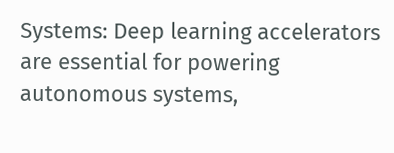Systems: Deep learning accelerators are essential for powering autonomous systems,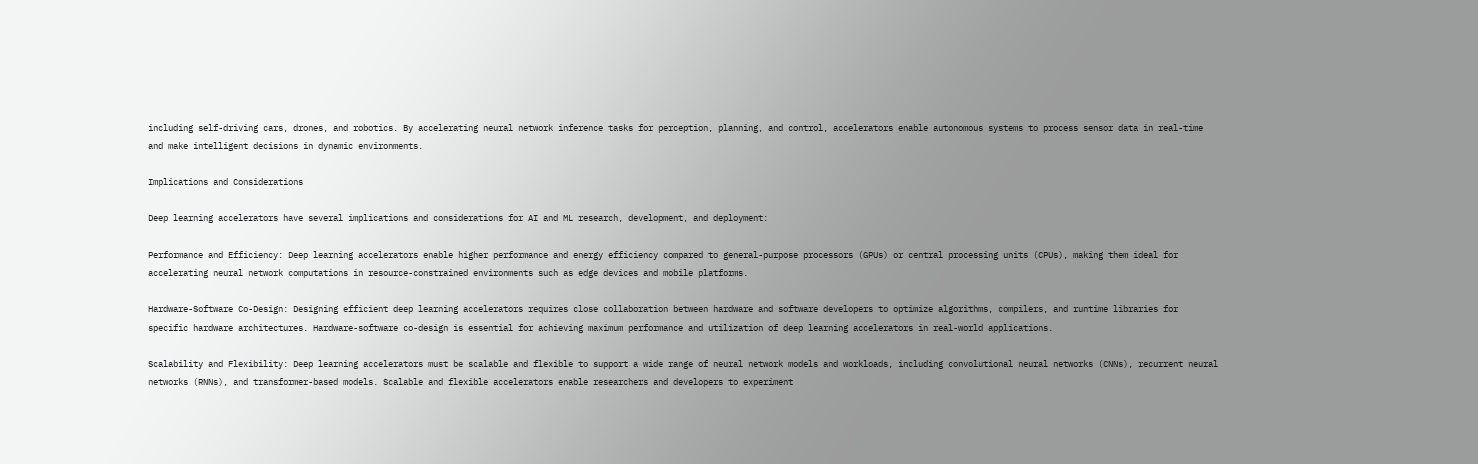including self-driving cars, drones, and robotics. By accelerating neural network inference tasks for perception, planning, and control, accelerators enable autonomous systems to process sensor data in real-time and make intelligent decisions in dynamic environments.

Implications and Considerations

Deep learning accelerators have several implications and considerations for AI and ML research, development, and deployment:

Performance and Efficiency: Deep learning accelerators enable higher performance and energy efficiency compared to general-purpose processors (GPUs) or central processing units (CPUs), making them ideal for accelerating neural network computations in resource-constrained environments such as edge devices and mobile platforms.

Hardware-Software Co-Design: Designing efficient deep learning accelerators requires close collaboration between hardware and software developers to optimize algorithms, compilers, and runtime libraries for specific hardware architectures. Hardware-software co-design is essential for achieving maximum performance and utilization of deep learning accelerators in real-world applications.

Scalability and Flexibility: Deep learning accelerators must be scalable and flexible to support a wide range of neural network models and workloads, including convolutional neural networks (CNNs), recurrent neural networks (RNNs), and transformer-based models. Scalable and flexible accelerators enable researchers and developers to experiment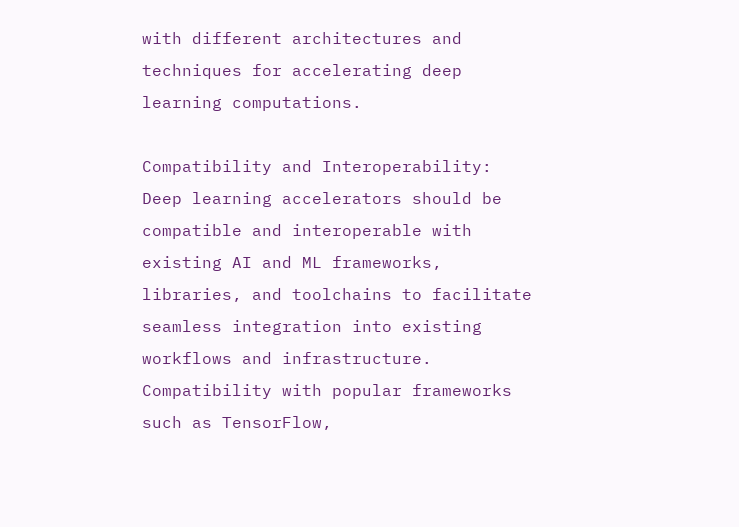with different architectures and techniques for accelerating deep learning computations.

Compatibility and Interoperability: Deep learning accelerators should be compatible and interoperable with existing AI and ML frameworks, libraries, and toolchains to facilitate seamless integration into existing workflows and infrastructure. Compatibility with popular frameworks such as TensorFlow,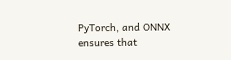PyTorch, and ONNX ensures that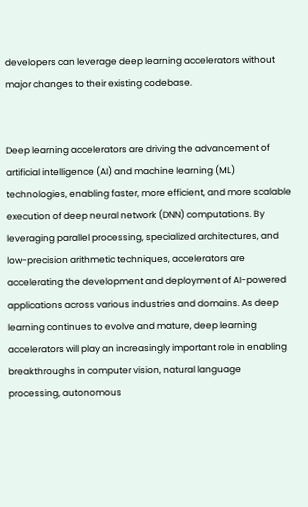developers can leverage deep learning accelerators without major changes to their existing codebase.


Deep learning accelerators are driving the advancement of artificial intelligence (AI) and machine learning (ML) technologies, enabling faster, more efficient, and more scalable execution of deep neural network (DNN) computations. By leveraging parallel processing, specialized architectures, and low-precision arithmetic techniques, accelerators are accelerating the development and deployment of AI-powered applications across various industries and domains. As deep learning continues to evolve and mature, deep learning accelerators will play an increasingly important role in enabling breakthroughs in computer vision, natural language processing, autonomous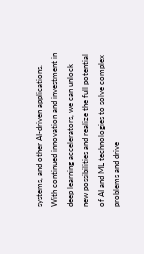systems, and other AI-driven applications. With continued innovation and investment in deep learning accelerators, we can unlock new possibilities and realize the full potential of AI and ML technologies to solve complex problems and drive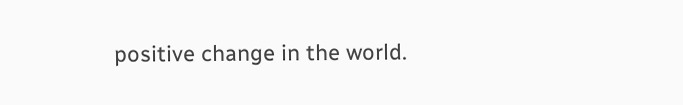positive change in the world.